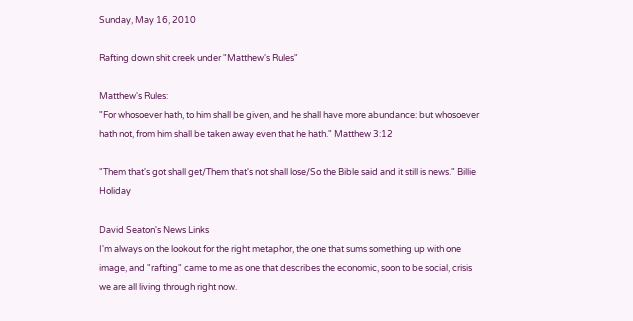Sunday, May 16, 2010

Rafting down shit creek under "Matthew's Rules"

Matthew's Rules:
"For whosoever hath, to him shall be given, and he shall have more abundance: but whosoever hath not, from him shall be taken away even that he hath." Matthew 3:12

"Them that's got shall get/Them that's not shall lose/So the Bible said and it still is news." Billie Holiday

David Seaton's News Links
I'm always on the lookout for the right metaphor, the one that sums something up with one image, and "rafting" came to me as one that describes the economic, soon to be social, crisis we are all living through right now.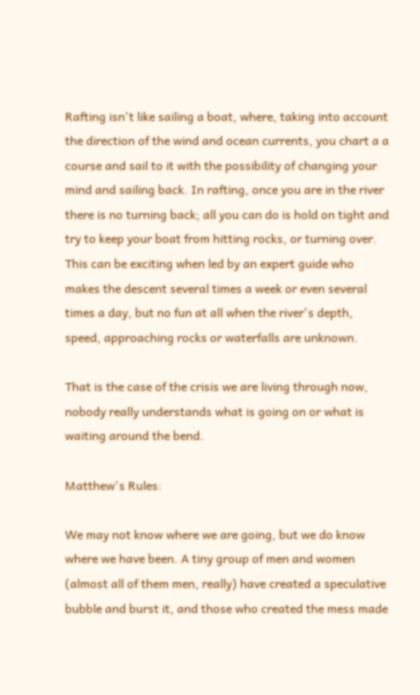Rafting isn't like sailing a boat, where, taking into account the direction of the wind and ocean currents, you chart a a course and sail to it with the possibility of changing your mind and sailing back. In rafting, once you are in the river there is no turning back; all you can do is hold on tight and try to keep your boat from hitting rocks, or turning over. This can be exciting when led by an expert guide who makes the descent several times a week or even several times a day, but no fun at all when the river's depth, speed, approaching rocks or waterfalls are unknown.

That is the case of the crisis we are living through now, nobody really understands what is going on or what is waiting around the bend.

Matthew's Rules:

We may not know where we are going, but we do know where we have been. A tiny group of men and women (almost all of them men, really) have created a speculative bubble and burst it, and those who created the mess made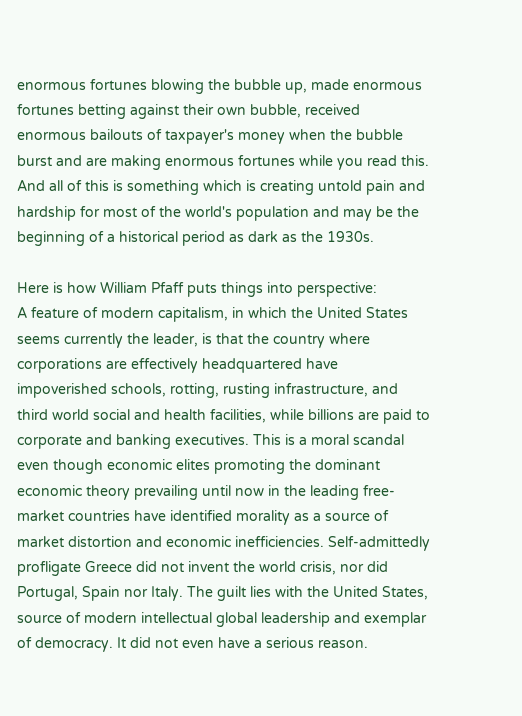enormous fortunes blowing the bubble up, made enormous fortunes betting against their own bubble, received enormous bailouts of taxpayer's money when the bubble burst and are making enormous fortunes while you read this. And all of this is something which is creating untold pain and hardship for most of the world's population and may be the beginning of a historical period as dark as the 1930s.

Here is how William Pfaff puts things into perspective:
A feature of modern capitalism, in which the United States seems currently the leader, is that the country where corporations are effectively headquartered have impoverished schools, rotting, rusting infrastructure, and third world social and health facilities, while billions are paid to corporate and banking executives. This is a moral scandal even though economic elites promoting the dominant economic theory prevailing until now in the leading free-market countries have identified morality as a source of market distortion and economic inefficiencies. Self-admittedly profligate Greece did not invent the world crisis, nor did Portugal, Spain nor Italy. The guilt lies with the United States, source of modern intellectual global leadership and exemplar of democracy. It did not even have a serious reason.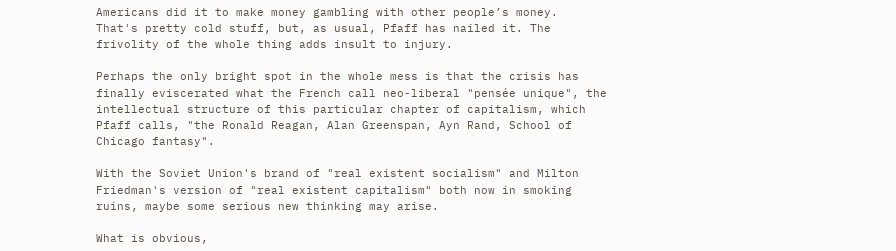Americans did it to make money gambling with other people’s money.
That's pretty cold stuff, but, as usual, Pfaff has nailed it. The frivolity of the whole thing adds insult to injury.

Perhaps the only bright spot in the whole mess is that the crisis has finally eviscerated what the French call neo-liberal "pensée unique", the intellectual structure of this particular chapter of capitalism, which Pfaff calls, "the Ronald Reagan, Alan Greenspan, Ayn Rand, School of Chicago fantasy".

With the Soviet Union's brand of "real existent socialism" and Milton Friedman's version of "real existent capitalism" both now in smoking ruins, maybe some serious new thinking may arise.

What is obvious,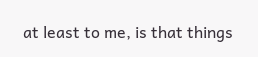at least to me, is that things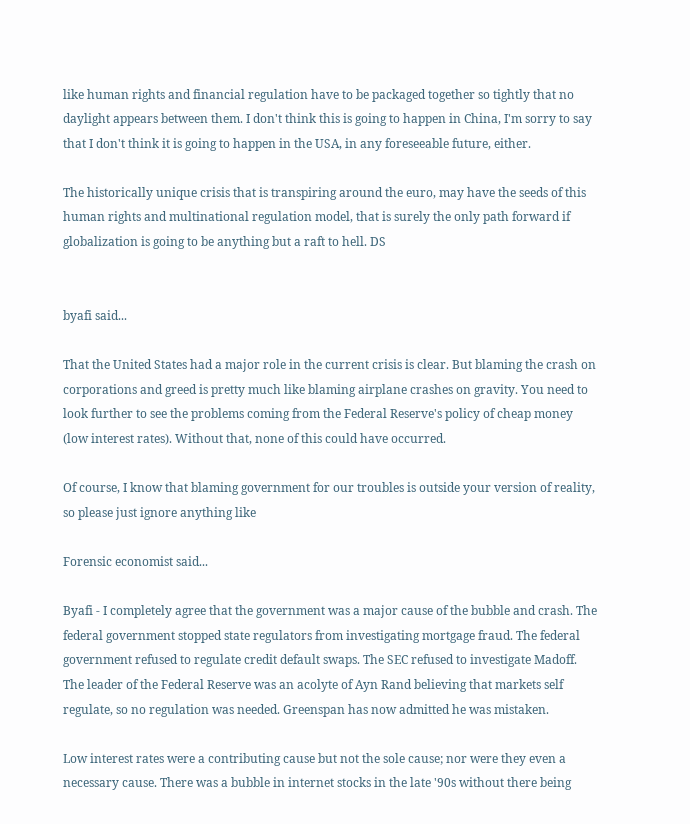like human rights and financial regulation have to be packaged together so tightly that no daylight appears between them. I don't think this is going to happen in China, I'm sorry to say that I don't think it is going to happen in the USA, in any foreseeable future, either.

The historically unique crisis that is transpiring around the euro, may have the seeds of this human rights and multinational regulation model, that is surely the only path forward if globalization is going to be anything but a raft to hell. DS


byafi said...

That the United States had a major role in the current crisis is clear. But blaming the crash on corporations and greed is pretty much like blaming airplane crashes on gravity. You need to look further to see the problems coming from the Federal Reserve's policy of cheap money (low interest rates). Without that, none of this could have occurred.

Of course, I know that blaming government for our troubles is outside your version of reality, so please just ignore anything like

Forensic economist said...

Byafi - I completely agree that the government was a major cause of the bubble and crash. The federal government stopped state regulators from investigating mortgage fraud. The federal government refused to regulate credit default swaps. The SEC refused to investigate Madoff. The leader of the Federal Reserve was an acolyte of Ayn Rand believing that markets self regulate, so no regulation was needed. Greenspan has now admitted he was mistaken.

Low interest rates were a contributing cause but not the sole cause; nor were they even a necessary cause. There was a bubble in internet stocks in the late '90s without there being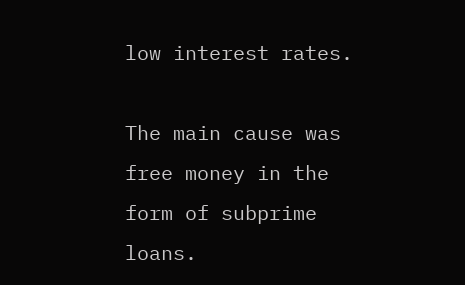low interest rates.

The main cause was free money in the form of subprime loans.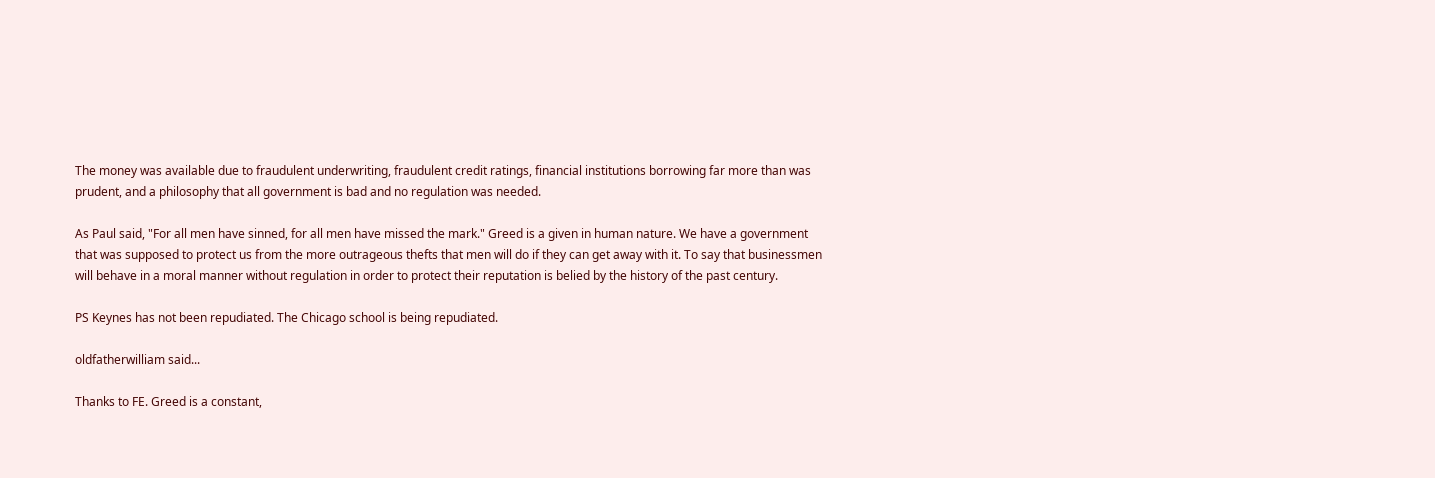The money was available due to fraudulent underwriting, fraudulent credit ratings, financial institutions borrowing far more than was prudent, and a philosophy that all government is bad and no regulation was needed.

As Paul said, "For all men have sinned, for all men have missed the mark." Greed is a given in human nature. We have a government that was supposed to protect us from the more outrageous thefts that men will do if they can get away with it. To say that businessmen will behave in a moral manner without regulation in order to protect their reputation is belied by the history of the past century.

PS Keynes has not been repudiated. The Chicago school is being repudiated.

oldfatherwilliam said...

Thanks to FE. Greed is a constant,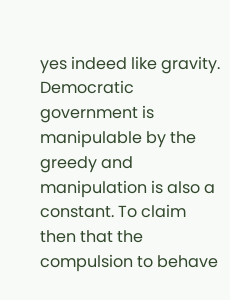yes indeed like gravity. Democratic government is manipulable by the greedy and manipulation is also a constant. To claim then that the compulsion to behave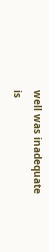well was inadequate is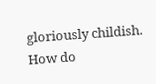gloriously childish. How do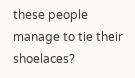these people manage to tie their shoelaces?